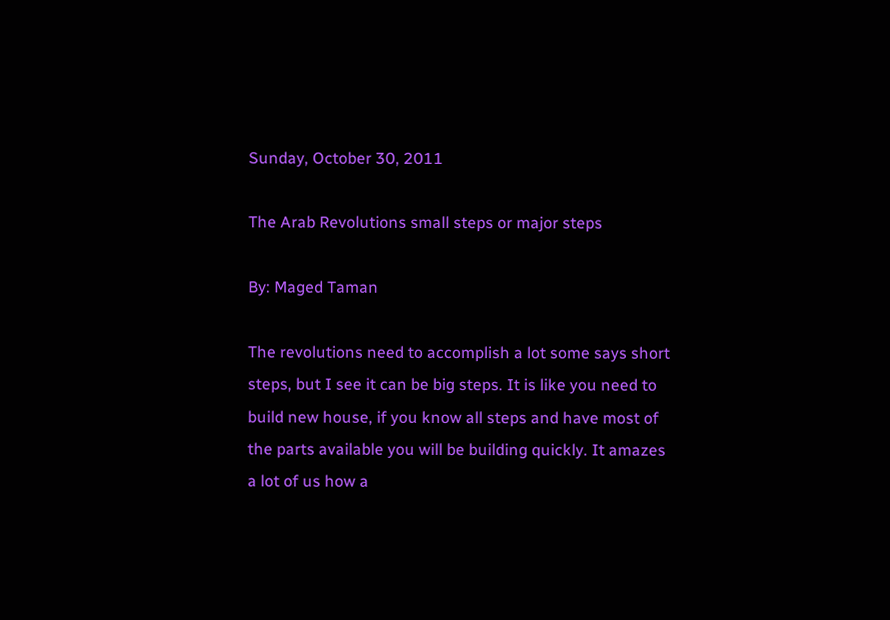Sunday, October 30, 2011

The Arab Revolutions small steps or major steps

By: Maged Taman

The revolutions need to accomplish a lot some says short steps, but I see it can be big steps. It is like you need to build new house, if you know all steps and have most of the parts available you will be building quickly. It amazes a lot of us how a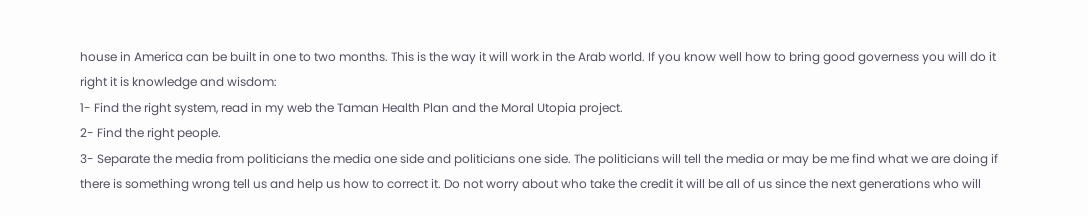house in America can be built in one to two months. This is the way it will work in the Arab world. If you know well how to bring good governess you will do it right it is knowledge and wisdom:
1- Find the right system, read in my web the Taman Health Plan and the Moral Utopia project.
2- Find the right people.
3- Separate the media from politicians the media one side and politicians one side. The politicians will tell the media or may be me find what we are doing if there is something wrong tell us and help us how to correct it. Do not worry about who take the credit it will be all of us since the next generations who will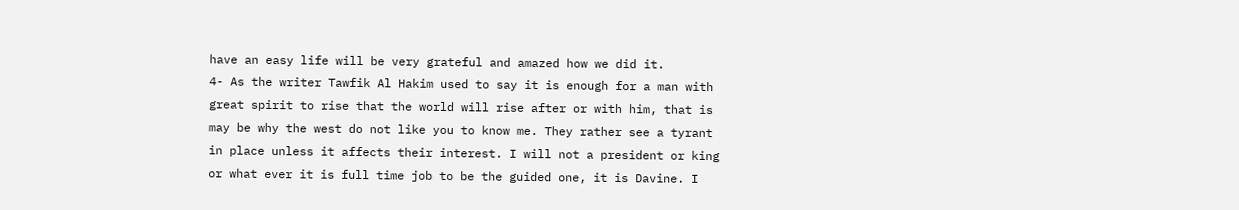have an easy life will be very grateful and amazed how we did it.
4- As the writer Tawfik Al Hakim used to say it is enough for a man with great spirit to rise that the world will rise after or with him, that is may be why the west do not like you to know me. They rather see a tyrant in place unless it affects their interest. I will not a president or king or what ever it is full time job to be the guided one, it is Davine. I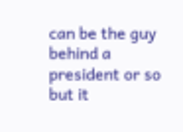can be the guy behind a president or so but it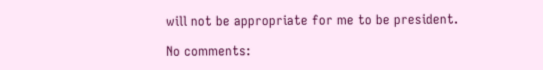will not be appropriate for me to be president.

No comments: